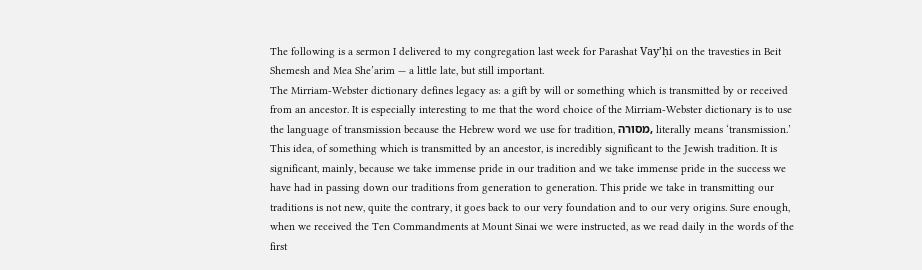The following is a sermon I delivered to my congregation last week for Parashat Vay’ḥi on the travesties in Beit Shemesh and Mea She’arim — a little late, but still important.
The Mirriam-Webster dictionary defines legacy as: a gift by will or something which is transmitted by or received from an ancestor. It is especially interesting to me that the word choice of the Mirriam-Webster dictionary is to use the language of transmission because the Hebrew word we use for tradition, מסורה, literally means ‘transmission.’ This idea, of something which is transmitted by an ancestor, is incredibly significant to the Jewish tradition. It is significant, mainly, because we take immense pride in our tradition and we take immense pride in the success we have had in passing down our traditions from generation to generation. This pride we take in transmitting our traditions is not new, quite the contrary, it goes back to our very foundation and to our very origins. Sure enough, when we received the Ten Commandments at Mount Sinai we were instructed, as we read daily in the words of the first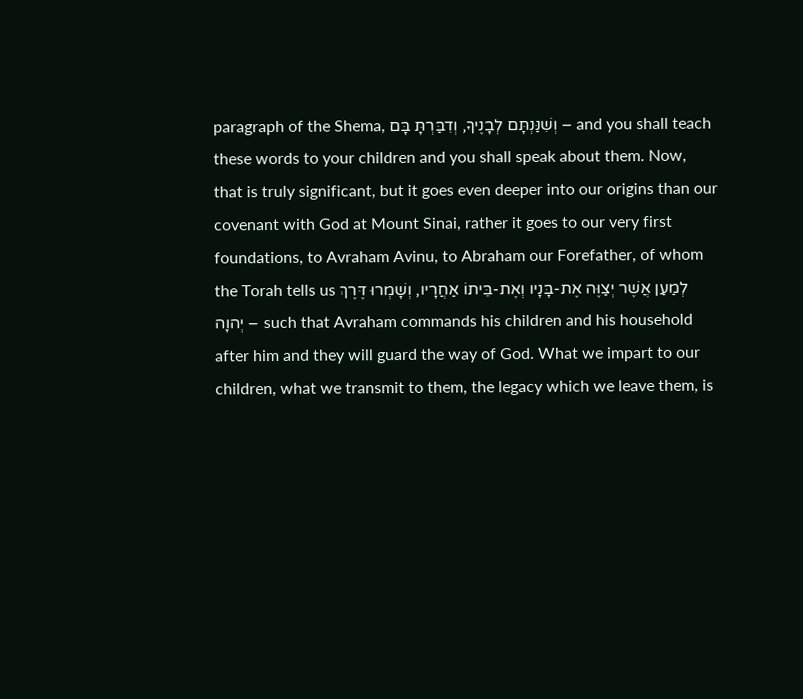paragraph of the Shema, וְשִׁנַּנְתָּם לְבָנֶיךָ, וְדִבַּרְתָּ בָּם – and you shall teach these words to your children and you shall speak about them. Now, that is truly significant, but it goes even deeper into our origins than our covenant with God at Mount Sinai, rather it goes to our very first foundations, to Avraham Avinu, to Abraham our Forefather, of whom the Torah tells us לְמַעַן אֲשֶׁר יְצַוֶּה אֶת-בָּנָיו וְאֶת-בֵּיתוֹ אַחֲרָיו, וְשָׁמְרוּ דֶּרֶךְ יְהוָה – such that Avraham commands his children and his household after him and they will guard the way of God. What we impart to our children, what we transmit to them, the legacy which we leave them, is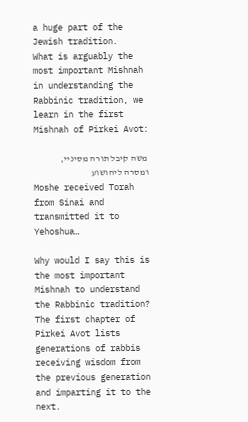a huge part of the Jewish tradition.
What is arguably the most important Mishnah in understanding the Rabbinic tradition, we learn in the first Mishnah of Pirkei Avot:

משה קיבל תורה מסיניי, ומסרה ליהושוע
Moshe received Torah from Sinai and transmitted it to Yehoshua…

Why would I say this is the most important Mishnah to understand the Rabbinic tradition? The first chapter of Pirkei Avot lists generations of rabbis receiving wisdom from the previous generation and imparting it to the next.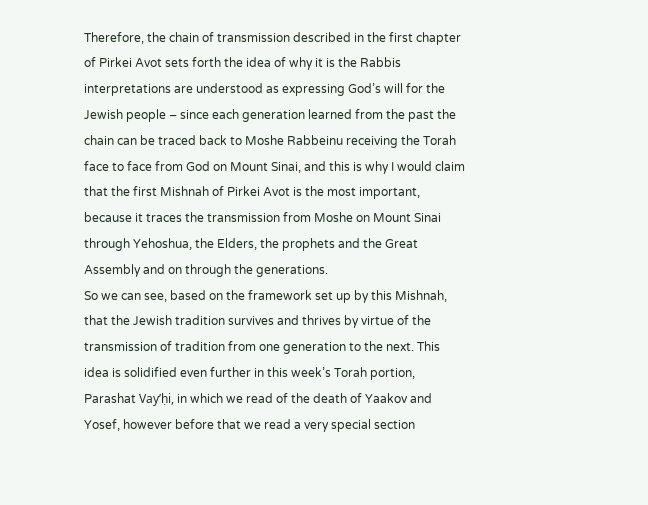Therefore, the chain of transmission described in the first chapter of Pirkei Avot sets forth the idea of why it is the Rabbis interpretations are understood as expressing God’s will for the Jewish people – since each generation learned from the past the chain can be traced back to Moshe Rabbeinu receiving the Torah face to face from God on Mount Sinai, and this is why I would claim that the first Mishnah of Pirkei Avot is the most important, because it traces the transmission from Moshe on Mount Sinai through Yehoshua, the Elders, the prophets and the Great Assembly and on through the generations.
So we can see, based on the framework set up by this Mishnah, that the Jewish tradition survives and thrives by virtue of the transmission of tradition from one generation to the next. This idea is solidified even further in this week’s Torah portion, Parashat Vay’ḥi, in which we read of the death of Yaakov and Yosef, however before that we read a very special section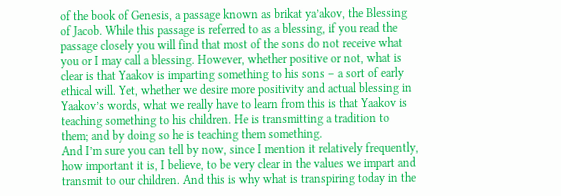of the book of Genesis, a passage known as brikat ya’akov, the Blessing of Jacob. While this passage is referred to as a blessing, if you read the passage closely you will find that most of the sons do not receive what you or I may call a blessing. However, whether positive or not, what is clear is that Yaakov is imparting something to his sons – a sort of early ethical will. Yet, whether we desire more positivity and actual blessing in Yaakov’s words, what we really have to learn from this is that Yaakov is teaching something to his children. He is transmitting a tradition to them; and by doing so he is teaching them something.
And I’m sure you can tell by now, since I mention it relatively frequently, how important it is, I believe, to be very clear in the values we impart and transmit to our children. And this is why what is transpiring today in the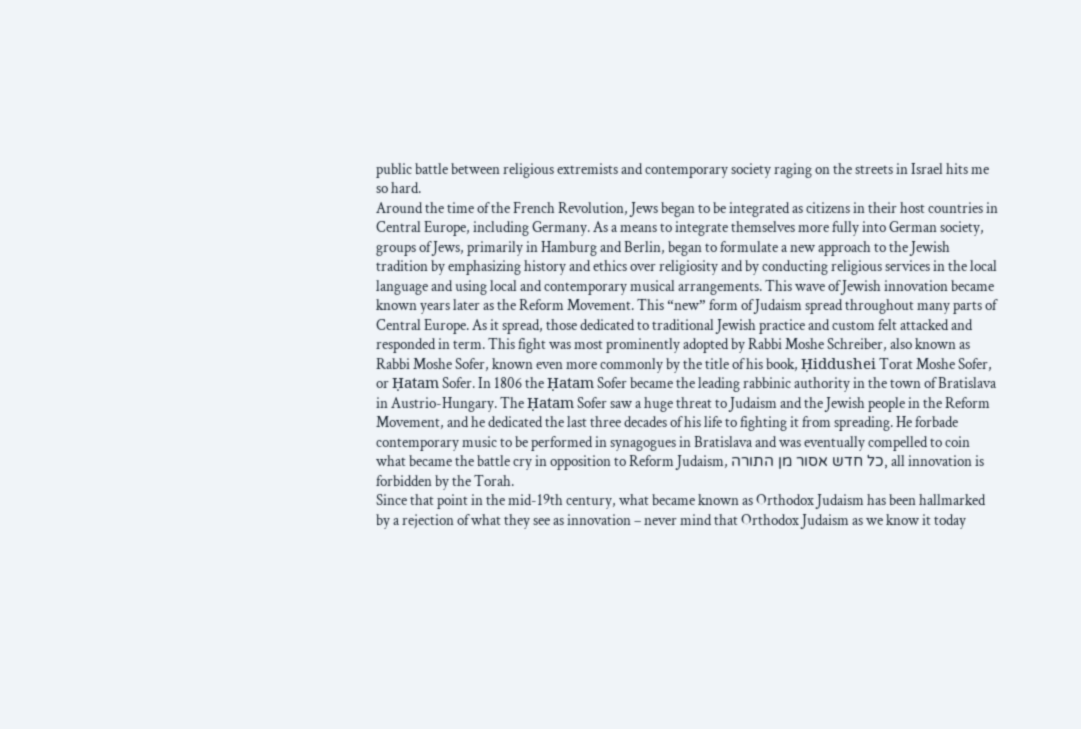public battle between religious extremists and contemporary society raging on the streets in Israel hits me so hard.
Around the time of the French Revolution, Jews began to be integrated as citizens in their host countries in Central Europe, including Germany. As a means to integrate themselves more fully into German society, groups of Jews, primarily in Hamburg and Berlin, began to formulate a new approach to the Jewish tradition by emphasizing history and ethics over religiosity and by conducting religious services in the local language and using local and contemporary musical arrangements. This wave of Jewish innovation became known years later as the Reform Movement. This “new” form of Judaism spread throughout many parts of Central Europe. As it spread, those dedicated to traditional Jewish practice and custom felt attacked and responded in term. This fight was most prominently adopted by Rabbi Moshe Schreiber, also known as Rabbi Moshe Sofer, known even more commonly by the title of his book, Ḥiddushei Torat Moshe Sofer, or Ḥatam Sofer. In 1806 the Ḥatam Sofer became the leading rabbinic authority in the town of Bratislava in Austrio-Hungary. The Ḥatam Sofer saw a huge threat to Judaism and the Jewish people in the Reform Movement, and he dedicated the last three decades of his life to fighting it from spreading. He forbade contemporary music to be performed in synagogues in Bratislava and was eventually compelled to coin what became the battle cry in opposition to Reform Judaism, כל חדש אסור מן התורה, all innovation is forbidden by the Torah.
Since that point in the mid-19th century, what became known as Orthodox Judaism has been hallmarked by a rejection of what they see as innovation – never mind that Orthodox Judaism as we know it today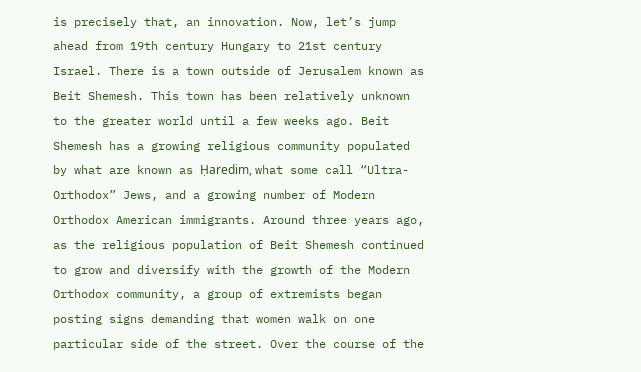is precisely that, an innovation. Now, let’s jump ahead from 19th century Hungary to 21st century Israel. There is a town outside of Jerusalem known as Beit Shemesh. This town has been relatively unknown to the greater world until a few weeks ago. Beit Shemesh has a growing religious community populated by what are known as Ḥaredim, what some call “Ultra-Orthodox” Jews, and a growing number of Modern Orthodox American immigrants. Around three years ago, as the religious population of Beit Shemesh continued to grow and diversify with the growth of the Modern Orthodox community, a group of extremists began posting signs demanding that women walk on one particular side of the street. Over the course of the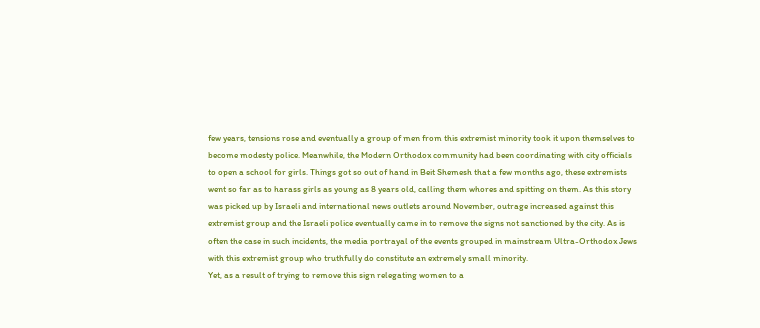few years, tensions rose and eventually a group of men from this extremist minority took it upon themselves to become modesty police. Meanwhile, the Modern Orthodox community had been coordinating with city officials to open a school for girls. Things got so out of hand in Beit Shemesh that a few months ago, these extremists went so far as to harass girls as young as 8 years old, calling them whores and spitting on them. As this story was picked up by Israeli and international news outlets around November, outrage increased against this extremist group and the Israeli police eventually came in to remove the signs not sanctioned by the city. As is often the case in such incidents, the media portrayal of the events grouped in mainstream Ultra-Orthodox Jews with this extremist group who truthfully do constitute an extremely small minority.
Yet, as a result of trying to remove this sign relegating women to a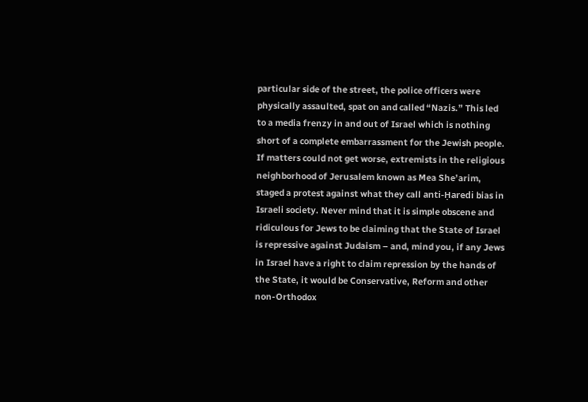particular side of the street, the police officers were physically assaulted, spat on and called “Nazis.” This led to a media frenzy in and out of Israel which is nothing short of a complete embarrassment for the Jewish people. If matters could not get worse, extremists in the religious neighborhood of Jerusalem known as Mea She’arim, staged a protest against what they call anti-Ḥaredi bias in Israeli society. Never mind that it is simple obscene and ridiculous for Jews to be claiming that the State of Israel is repressive against Judaism – and, mind you, if any Jews in Israel have a right to claim repression by the hands of the State, it would be Conservative, Reform and other non-Orthodox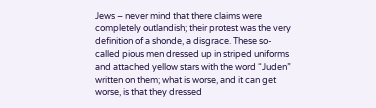Jews – never mind that there claims were completely outlandish; their protest was the very definition of a shonde, a disgrace. These so-called pious men dressed up in striped uniforms and attached yellow stars with the word “Juden” written on them; what is worse, and it can get worse, is that they dressed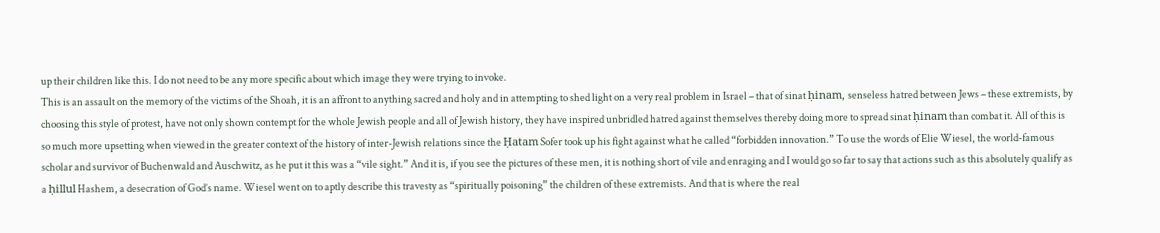up their children like this. I do not need to be any more specific about which image they were trying to invoke.
This is an assault on the memory of the victims of the Shoah, it is an affront to anything sacred and holy and in attempting to shed light on a very real problem in Israel – that of sinat ḥinam, senseless hatred between Jews – these extremists, by choosing this style of protest, have not only shown contempt for the whole Jewish people and all of Jewish history, they have inspired unbridled hatred against themselves thereby doing more to spread sinat ḥinam than combat it. All of this is so much more upsetting when viewed in the greater context of the history of inter-Jewish relations since the Ḥatam Sofer took up his fight against what he called “forbidden innovation.” To use the words of Elie Wiesel, the world-famous scholar and survivor of Buchenwald and Auschwitz, as he put it this was a “vile sight.” And it is, if you see the pictures of these men, it is nothing short of vile and enraging and I would go so far to say that actions such as this absolutely qualify as a ḥillul Hashem, a desecration of God’s name. Wiesel went on to aptly describe this travesty as “spiritually poisoning” the children of these extremists. And that is where the real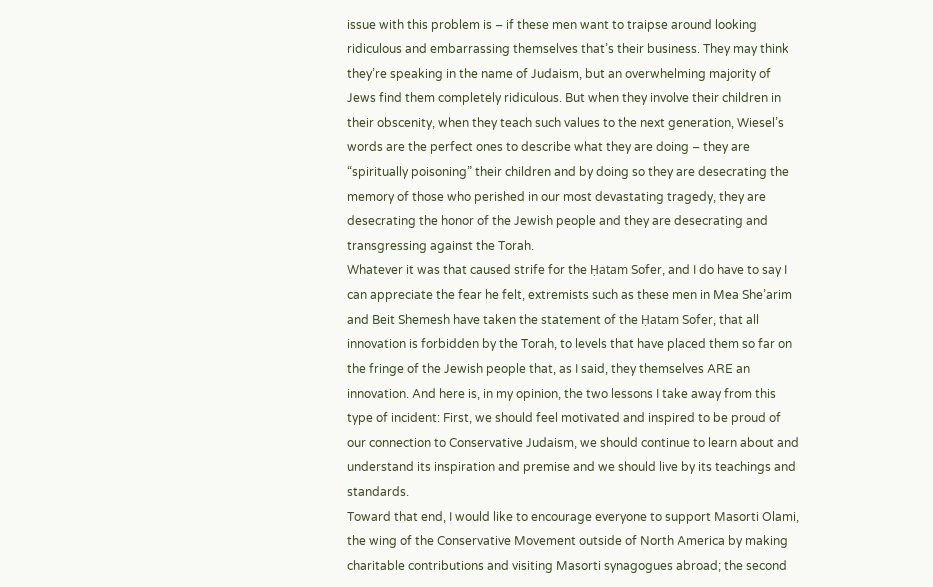issue with this problem is – if these men want to traipse around looking ridiculous and embarrassing themselves that’s their business. They may think they’re speaking in the name of Judaism, but an overwhelming majority of Jews find them completely ridiculous. But when they involve their children in their obscenity, when they teach such values to the next generation, Wiesel’s words are the perfect ones to describe what they are doing – they are “spiritually poisoning” their children and by doing so they are desecrating the memory of those who perished in our most devastating tragedy, they are desecrating the honor of the Jewish people and they are desecrating and transgressing against the Torah.
Whatever it was that caused strife for the Ḥatam Sofer, and I do have to say I can appreciate the fear he felt, extremists such as these men in Mea She’arim and Beit Shemesh have taken the statement of the Ḥatam Sofer, that all innovation is forbidden by the Torah, to levels that have placed them so far on the fringe of the Jewish people that, as I said, they themselves ARE an innovation. And here is, in my opinion, the two lessons I take away from this type of incident: First, we should feel motivated and inspired to be proud of our connection to Conservative Judaism, we should continue to learn about and understand its inspiration and premise and we should live by its teachings and standards.
Toward that end, I would like to encourage everyone to support Masorti Olami, the wing of the Conservative Movement outside of North America by making charitable contributions and visiting Masorti synagogues abroad; the second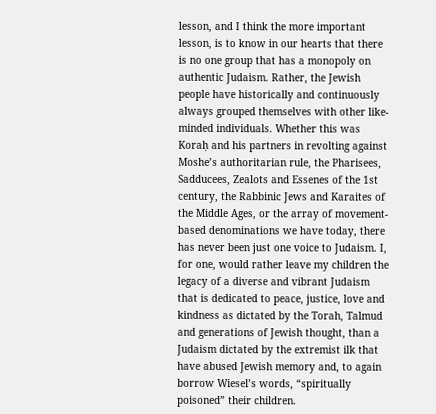lesson, and I think the more important lesson, is to know in our hearts that there is no one group that has a monopoly on authentic Judaism. Rather, the Jewish people have historically and continuously always grouped themselves with other like-minded individuals. Whether this was Koraḥ and his partners in revolting against Moshe’s authoritarian rule, the Pharisees, Sadducees, Zealots and Essenes of the 1st century, the Rabbinic Jews and Karaites of the Middle Ages, or the array of movement-based denominations we have today, there has never been just one voice to Judaism. I, for one, would rather leave my children the legacy of a diverse and vibrant Judaism that is dedicated to peace, justice, love and kindness as dictated by the Torah, Talmud and generations of Jewish thought, than a Judaism dictated by the extremist ilk that have abused Jewish memory and, to again borrow Wiesel’s words, “spiritually poisoned” their children.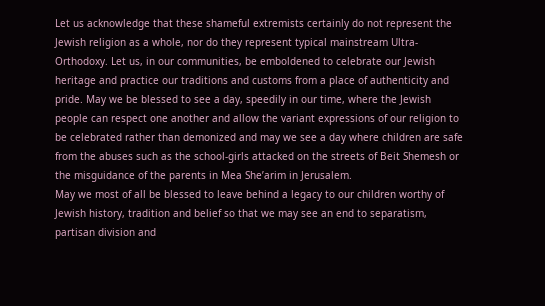Let us acknowledge that these shameful extremists certainly do not represent the Jewish religion as a whole, nor do they represent typical mainstream Ultra-Orthodoxy. Let us, in our communities, be emboldened to celebrate our Jewish heritage and practice our traditions and customs from a place of authenticity and pride. May we be blessed to see a day, speedily in our time, where the Jewish people can respect one another and allow the variant expressions of our religion to be celebrated rather than demonized and may we see a day where children are safe from the abuses such as the school-girls attacked on the streets of Beit Shemesh or the misguidance of the parents in Mea She’arim in Jerusalem.
May we most of all be blessed to leave behind a legacy to our children worthy of Jewish history, tradition and belief so that we may see an end to separatism, partisan division and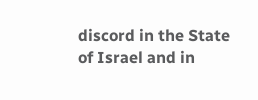discord in the State of Israel and in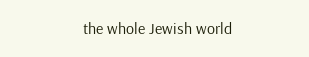the whole Jewish world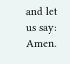and let us say: Amen.